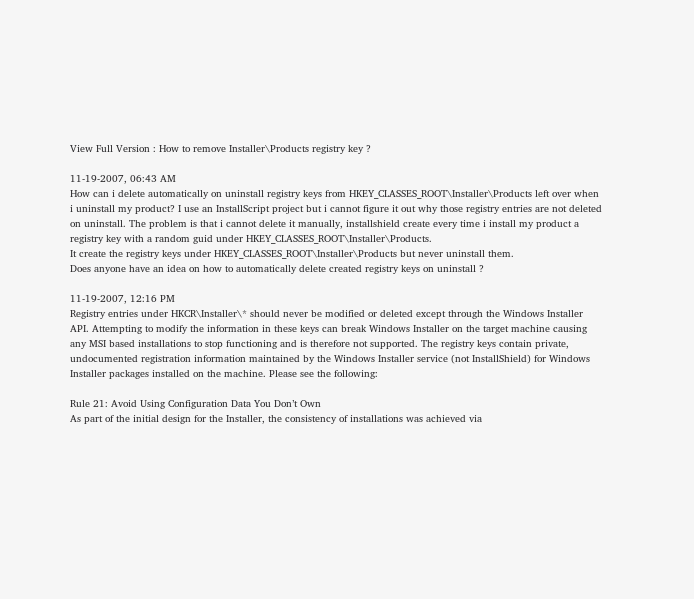View Full Version : How to remove Installer\Products registry key ?

11-19-2007, 06:43 AM
How can i delete automatically on uninstall registry keys from HKEY_CLASSES_ROOT\Installer\Products left over when i uninstall my product? I use an InstallScript project but i cannot figure it out why those registry entries are not deleted on uninstall. The problem is that i cannot delete it manually, installshield create every time i install my product a registry key with a random guid under HKEY_CLASSES_ROOT\Installer\Products.
It create the registry keys under HKEY_CLASSES_ROOT\Installer\Products but never uninstall them.
Does anyone have an idea on how to automatically delete created registry keys on uninstall ?

11-19-2007, 12:16 PM
Registry entries under HKCR\Installer\* should never be modified or deleted except through the Windows Installer API. Attempting to modify the information in these keys can break Windows Installer on the target machine causing any MSI based installations to stop functioning and is therefore not supported. The registry keys contain private, undocumented registration information maintained by the Windows Installer service (not InstallShield) for Windows Installer packages installed on the machine. Please see the following:

Rule 21: Avoid Using Configuration Data You Don’t Own
As part of the initial design for the Installer, the consistency of installations was achieved via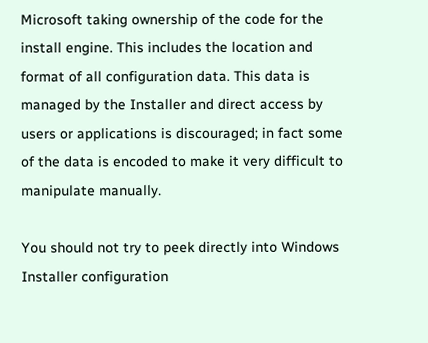Microsoft taking ownership of the code for the install engine. This includes the location and format of all configuration data. This data is managed by the Installer and direct access by users or applications is discouraged; in fact some of the data is encoded to make it very difficult to manipulate manually.

You should not try to peek directly into Windows Installer configuration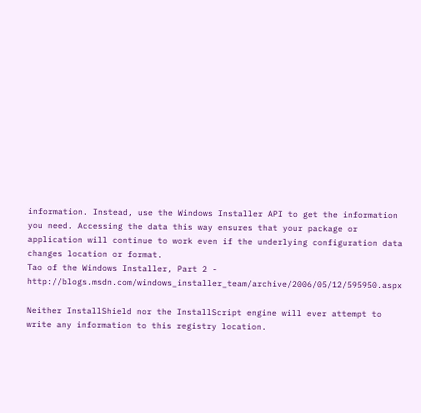information. Instead, use the Windows Installer API to get the information you need. Accessing the data this way ensures that your package or application will continue to work even if the underlying configuration data changes location or format.
Tao of the Windows Installer, Part 2 - http://blogs.msdn.com/windows_installer_team/archive/2006/05/12/595950.aspx

Neither InstallShield nor the InstallScript engine will ever attempt to write any information to this registry location.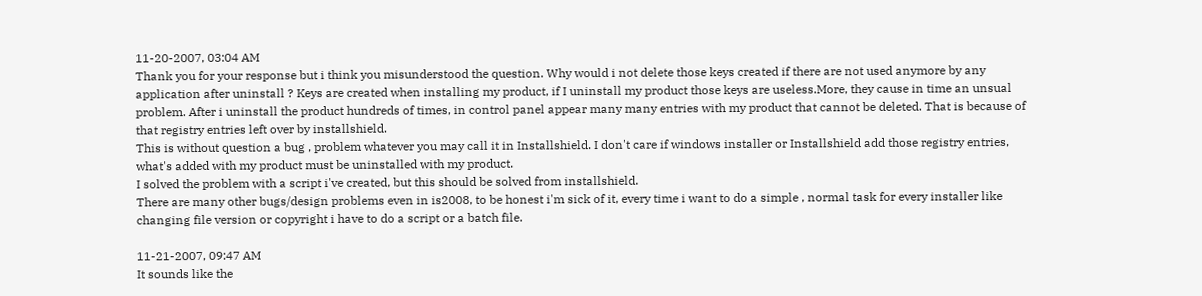11-20-2007, 03:04 AM
Thank you for your response but i think you misunderstood the question. Why would i not delete those keys created if there are not used anymore by any application after uninstall ? Keys are created when installing my product, if I uninstall my product those keys are useless.More, they cause in time an unsual problem. After i uninstall the product hundreds of times, in control panel appear many many entries with my product that cannot be deleted. That is because of that registry entries left over by installshield.
This is without question a bug , problem whatever you may call it in Installshield. I don't care if windows installer or Installshield add those registry entries, what's added with my product must be uninstalled with my product.
I solved the problem with a script i've created, but this should be solved from installshield.
There are many other bugs/design problems even in is2008, to be honest i'm sick of it, every time i want to do a simple , normal task for every installer like changing file version or copyright i have to do a script or a batch file.

11-21-2007, 09:47 AM
It sounds like the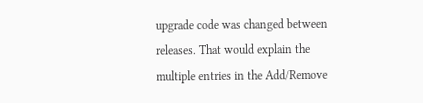upgrade code was changed between releases. That would explain the multiple entries in the Add/Remove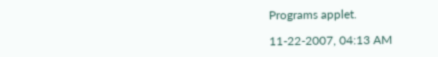Programs applet.

11-22-2007, 04:13 AM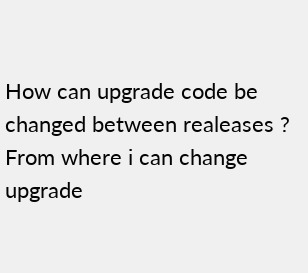How can upgrade code be changed between realeases ? From where i can change upgrade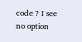code ? I see no option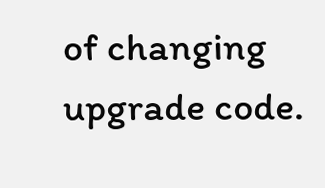of changing upgrade code.